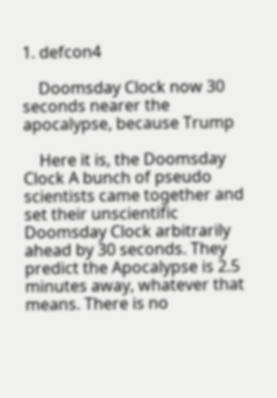1. defcon4

    Doomsday Clock now 30 seconds nearer the apocalypse, because Trump

    Here it is, the Doomsday Clock A bunch of pseudo scientists came together and set their unscientific Doomsday Clock arbitrarily ahead by 30 seconds. They predict the Apocalypse is 2.5 minutes away, whatever that means. There is no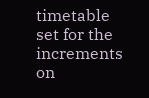timetable set for the increments on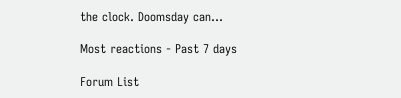the clock. Doomsday can...

Most reactions - Past 7 days

Forum List